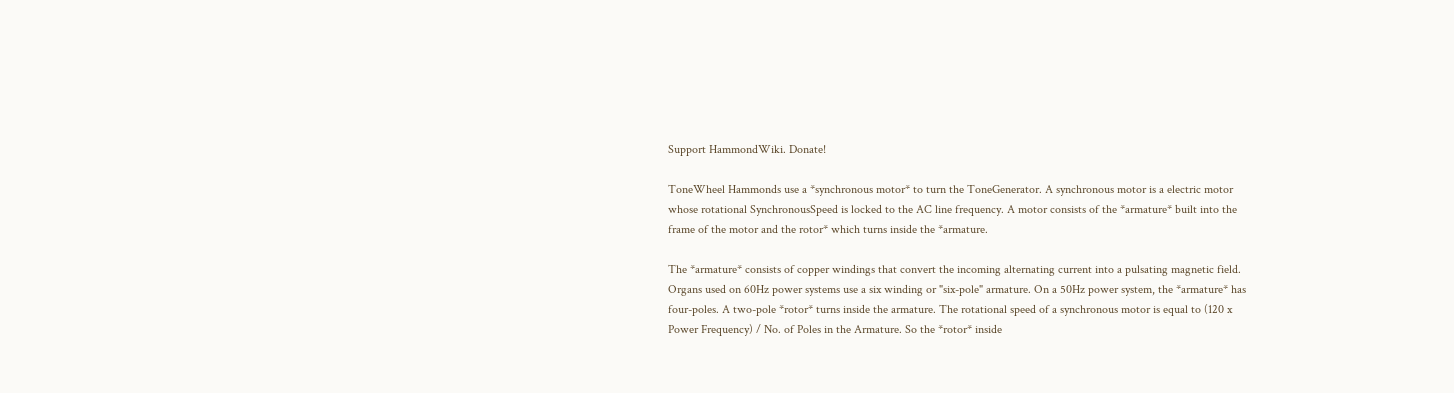Support HammondWiki. Donate!

ToneWheel Hammonds use a *synchronous motor* to turn the ToneGenerator. A synchronous motor is a electric motor whose rotational SynchronousSpeed is locked to the AC line frequency. A motor consists of the *armature* built into the frame of the motor and the rotor* which turns inside the *armature.

The *armature* consists of copper windings that convert the incoming alternating current into a pulsating magnetic field. Organs used on 60Hz power systems use a six winding or "six-pole" armature. On a 50Hz power system, the *armature* has four-poles. A two-pole *rotor* turns inside the armature. The rotational speed of a synchronous motor is equal to (120 x Power Frequency) / No. of Poles in the Armature. So the *rotor* inside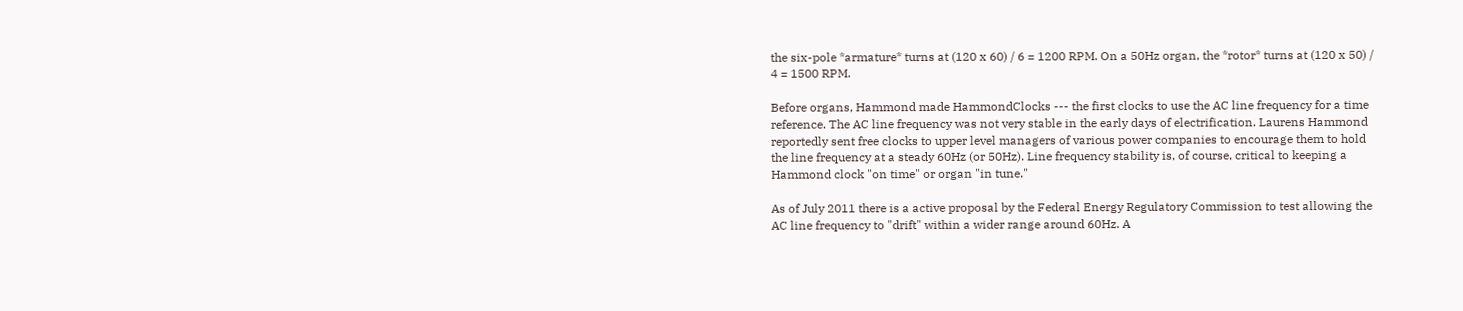the six-pole *armature* turns at (120 x 60) / 6 = 1200 RPM. On a 50Hz organ, the *rotor* turns at (120 x 50) / 4 = 1500 RPM.

Before organs, Hammond made HammondClocks --- the first clocks to use the AC line frequency for a time reference. The AC line frequency was not very stable in the early days of electrification. Laurens Hammond reportedly sent free clocks to upper level managers of various power companies to encourage them to hold the line frequency at a steady 60Hz (or 50Hz). Line frequency stability is, of course, critical to keeping a Hammond clock "on time" or organ "in tune."

As of July 2011 there is a active proposal by the Federal Energy Regulatory Commission to test allowing the AC line frequency to "drift" within a wider range around 60Hz. A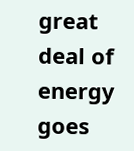great deal of energy goes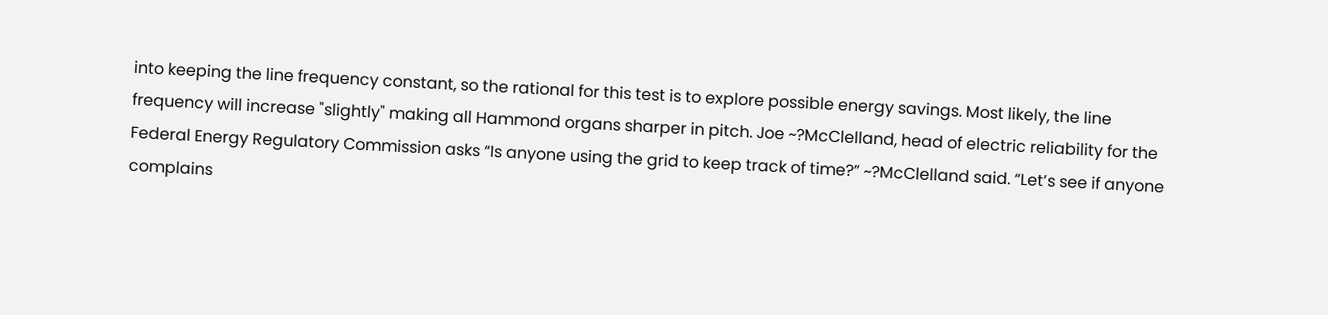into keeping the line frequency constant, so the rational for this test is to explore possible energy savings. Most likely, the line frequency will increase "slightly" making all Hammond organs sharper in pitch. Joe ~?McClelland, head of electric reliability for the Federal Energy Regulatory Commission asks “Is anyone using the grid to keep track of time?” ~?McClelland said. “Let’s see if anyone complains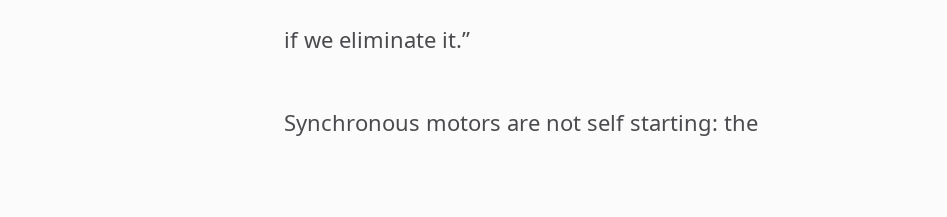if we eliminate it.”

Synchronous motors are not self starting: the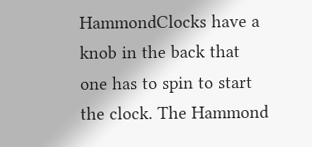HammondClocks have a knob in the back that one has to spin to start the clock. The Hammond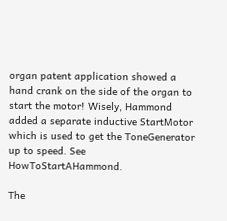organ patent application showed a hand crank on the side of the organ to start the motor! Wisely, Hammond added a separate inductive StartMotor which is used to get the ToneGenerator up to speed. See HowToStartAHammond.

The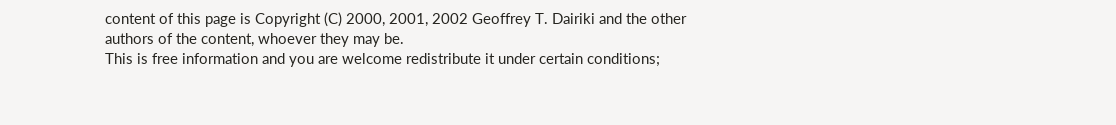content of this page is Copyright (C) 2000, 2001, 2002 Geoffrey T. Dairiki and the other authors of the content, whoever they may be.
This is free information and you are welcome redistribute it under certain conditions;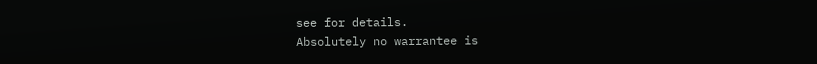see for details.
Absolutely no warrantee is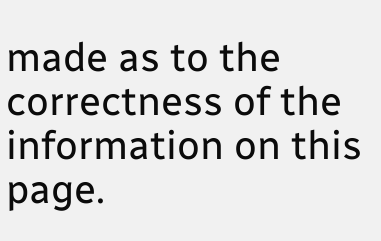made as to the correctness of the information on this page.